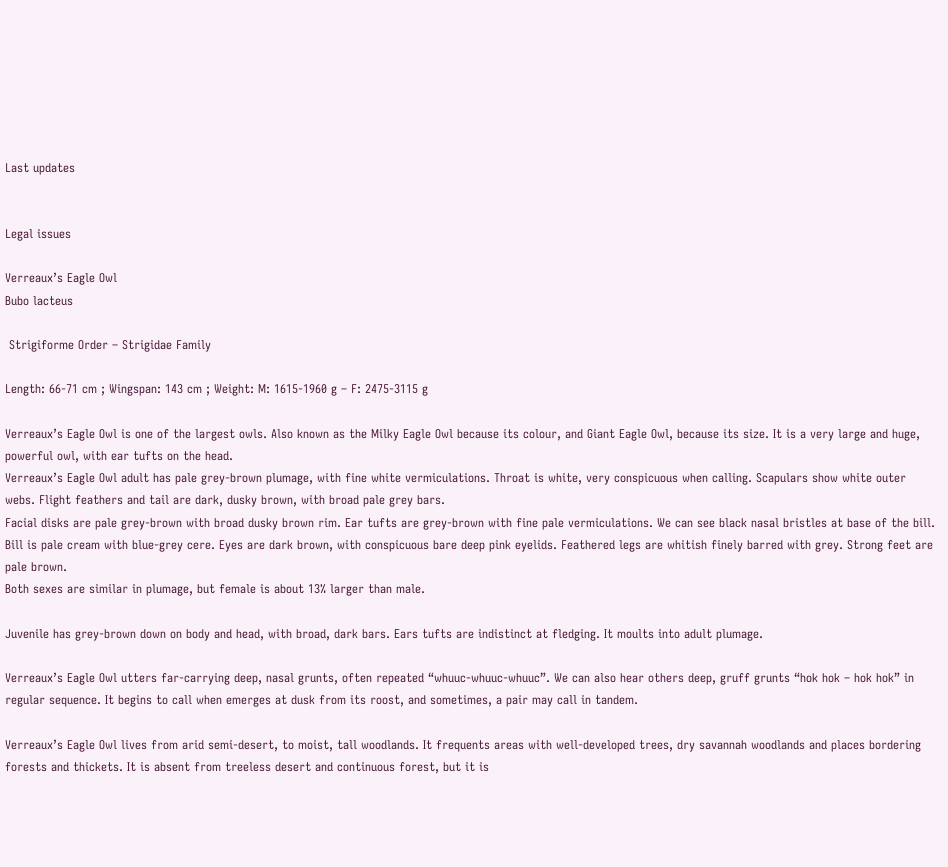Last updates


Legal issues

Verreaux’s Eagle Owl
Bubo lacteus

 Strigiforme Order – Strigidae Family

Length: 66-71 cm ; Wingspan: 143 cm ; Weight: M: 1615-1960 g – F: 2475-3115 g

Verreaux’s Eagle Owl is one of the largest owls. Also known as the Milky Eagle Owl because its colour, and Giant Eagle Owl, because its size. It is a very large and huge, powerful owl, with ear tufts on the head.
Verreaux’s Eagle Owl adult has pale grey-brown plumage, with fine white vermiculations. Throat is white, very conspicuous when calling. Scapulars show white outer webs. Flight feathers and tail are dark, dusky brown, with broad pale grey bars.
Facial disks are pale grey-brown with broad dusky brown rim. Ear tufts are grey-brown with fine pale vermiculations. We can see black nasal bristles at base of the bill. Bill is pale cream with blue-grey cere. Eyes are dark brown, with conspicuous bare deep pink eyelids. Feathered legs are whitish finely barred with grey. Strong feet are pale brown.
Both sexes are similar in plumage, but female is about 13% larger than male.

Juvenile has grey-brown down on body and head, with broad, dark bars. Ears tufts are indistinct at fledging. It moults into adult plumage.

Verreaux’s Eagle Owl utters far-carrying deep, nasal grunts, often repeated “whuuc-whuuc-whuuc”. We can also hear others deep, gruff grunts “hok hok – hok hok” in regular sequence. It begins to call when emerges at dusk from its roost, and sometimes, a pair may call in tandem.

Verreaux’s Eagle Owl lives from arid semi-desert, to moist, tall woodlands. It frequents areas with well-developed trees, dry savannah woodlands and places bordering forests and thickets. It is absent from treeless desert and continuous forest, but it is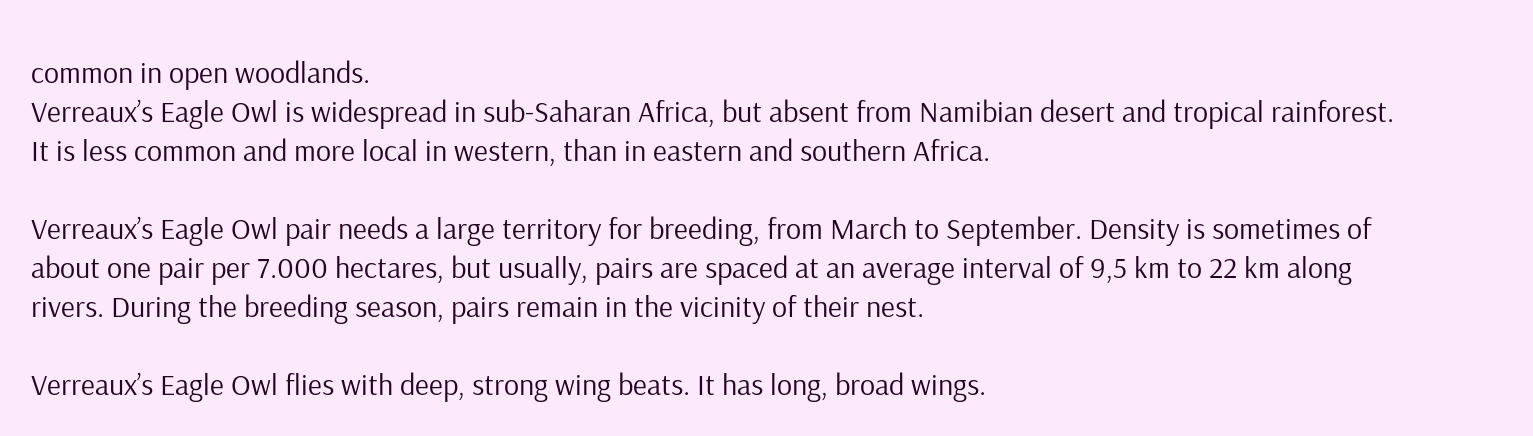common in open woodlands.
Verreaux’s Eagle Owl is widespread in sub-Saharan Africa, but absent from Namibian desert and tropical rainforest. It is less common and more local in western, than in eastern and southern Africa.

Verreaux’s Eagle Owl pair needs a large territory for breeding, from March to September. Density is sometimes of about one pair per 7.000 hectares, but usually, pairs are spaced at an average interval of 9,5 km to 22 km along rivers. During the breeding season, pairs remain in the vicinity of their nest.

Verreaux’s Eagle Owl flies with deep, strong wing beats. It has long, broad wings.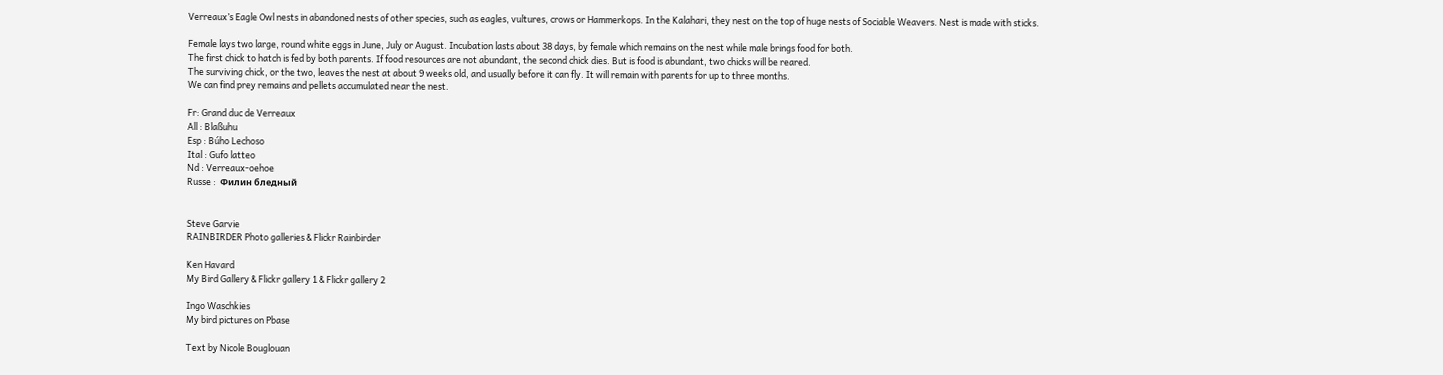Verreaux’s Eagle Owl nests in abandoned nests of other species, such as eagles, vultures, crows or Hammerkops. In the Kalahari, they nest on the top of huge nests of Sociable Weavers. Nest is made with sticks.

Female lays two large, round white eggs in June, July or August. Incubation lasts about 38 days, by female which remains on the nest while male brings food for both.
The first chick to hatch is fed by both parents. If food resources are not abundant, the second chick dies. But is food is abundant, two chicks will be reared.
The surviving chick, or the two, leaves the nest at about 9 weeks old, and usually before it can fly. It will remain with parents for up to three months.
We can find prey remains and pellets accumulated near the nest.

Fr: Grand duc de Verreaux
All : Blaßuhu
Esp : Búho Lechoso
Ital : Gufo latteo
Nd : Verreaux-oehoe
Russe :  Филин бледный


Steve Garvie
RAINBIRDER Photo galleries & Flickr Rainbirder

Ken Havard
My Bird Gallery & Flickr gallery 1 & Flickr gallery 2

Ingo Waschkies
My bird pictures on Pbase

Text by Nicole Bouglouan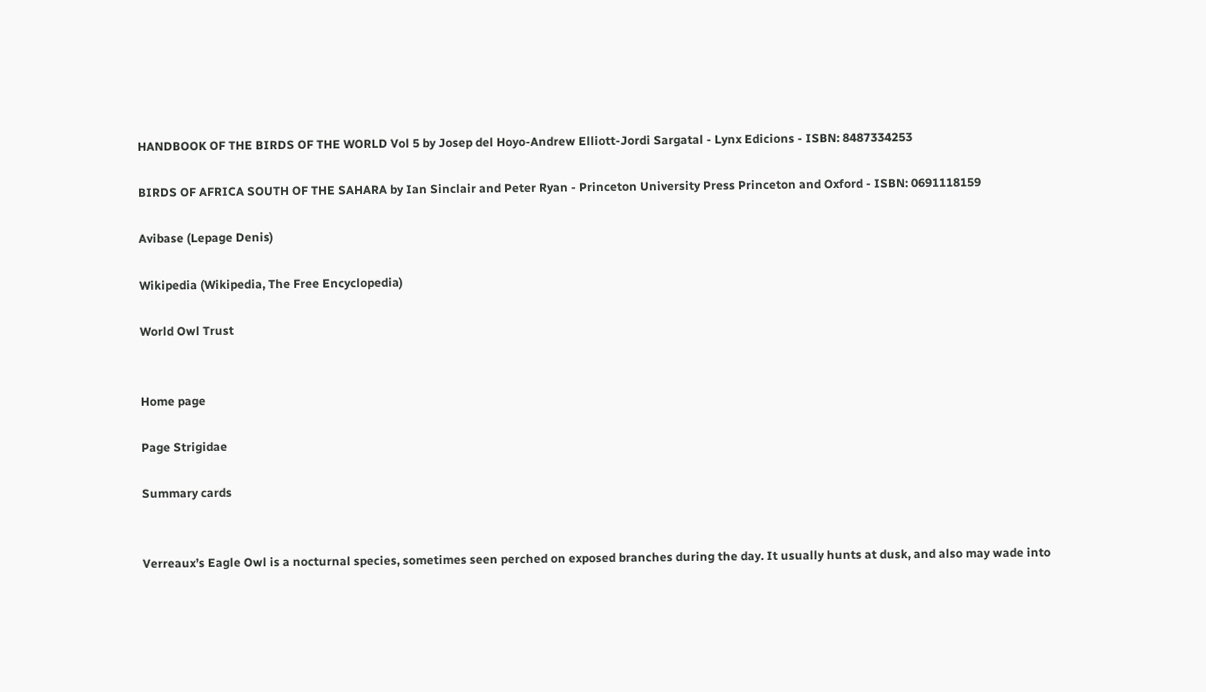HANDBOOK OF THE BIRDS OF THE WORLD Vol 5 by Josep del Hoyo-Andrew Elliott-Jordi Sargatal - Lynx Edicions - ISBN: 8487334253

BIRDS OF AFRICA SOUTH OF THE SAHARA by Ian Sinclair and Peter Ryan - Princeton University Press Princeton and Oxford - ISBN: 0691118159

Avibase (Lepage Denis)

Wikipedia (Wikipedia, The Free Encyclopedia)

World Owl Trust


Home page

Page Strigidae

Summary cards


Verreaux’s Eagle Owl is a nocturnal species, sometimes seen perched on exposed branches during the day. It usually hunts at dusk, and also may wade into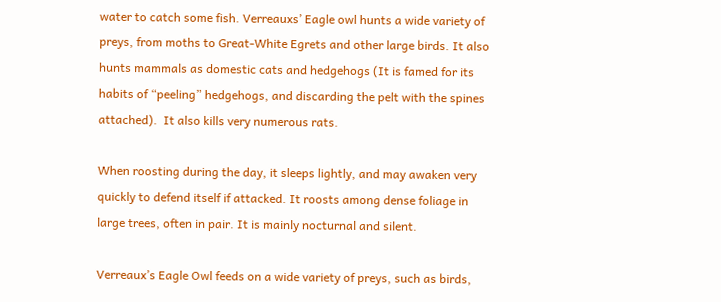water to catch some fish. Verreauxs’ Eagle owl hunts a wide variety of preys, from moths to Great-White Egrets and other large birds. It also hunts mammals as domestic cats and hedgehogs (It is famed for its habits of “peeling” hedgehogs, and discarding the pelt with the spines attached).  It also kills very numerous rats.

When roosting during the day, it sleeps lightly, and may awaken very quickly to defend itself if attacked. It roosts among dense foliage in large trees, often in pair. It is mainly nocturnal and silent.

Verreaux’s Eagle Owl feeds on a wide variety of preys, such as birds,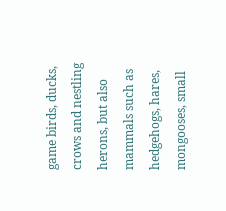game birds, ducks, crows and nestling herons, but also mammals such as hedgehogs, hares, mongooses, small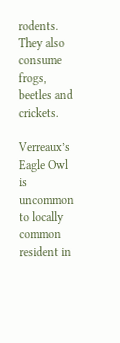rodents. They also consume frogs, beetles and crickets.

Verreaux’s Eagle Owl is uncommon to locally common resident in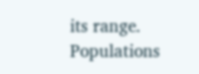its range. Populations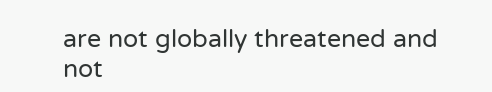are not globally threatened and not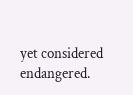yet considered endangered.